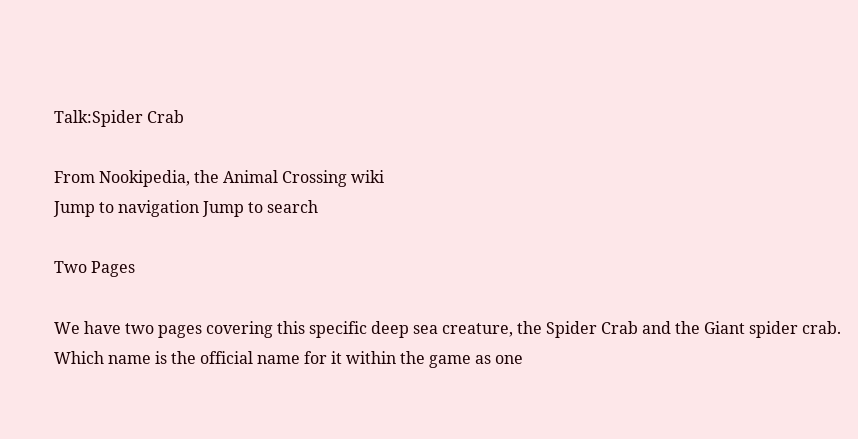Talk:Spider Crab

From Nookipedia, the Animal Crossing wiki
Jump to navigation Jump to search

Two Pages

We have two pages covering this specific deep sea creature, the Spider Crab and the Giant spider crab. Which name is the official name for it within the game as one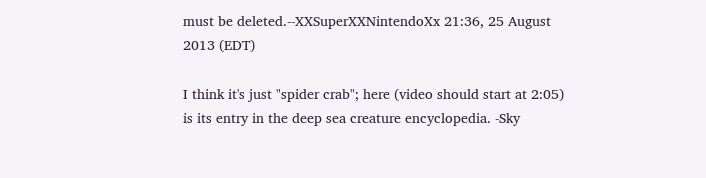must be deleted.--XXSuperXXNintendoXx 21:36, 25 August 2013 (EDT)

I think it's just "spider crab"; here (video should start at 2:05) is its entry in the deep sea creature encyclopedia. -Sky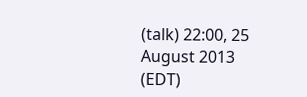(talk) 22:00, 25 August 2013 (EDT)